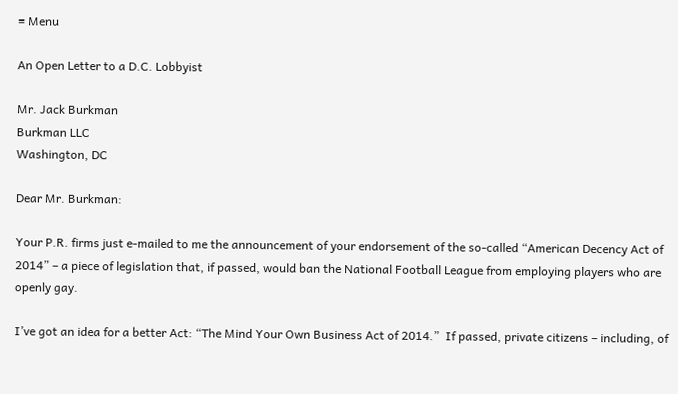≡ Menu

An Open Letter to a D.C. Lobbyist

Mr. Jack Burkman
Burkman LLC
Washington, DC

Dear Mr. Burkman:

Your P.R. firms just e-mailed to me the announcement of your endorsement of the so-called “American Decency Act of 2014” – a piece of legislation that, if passed, would ban the National Football League from employing players who are openly gay.

I’ve got an idea for a better Act: “The Mind Your Own Business Act of 2014.”  If passed, private citizens – including, of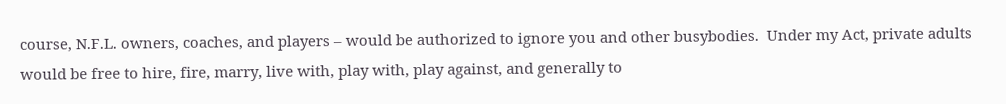course, N.F.L. owners, coaches, and players – would be authorized to ignore you and other busybodies.  Under my Act, private adults would be free to hire, fire, marry, live with, play with, play against, and generally to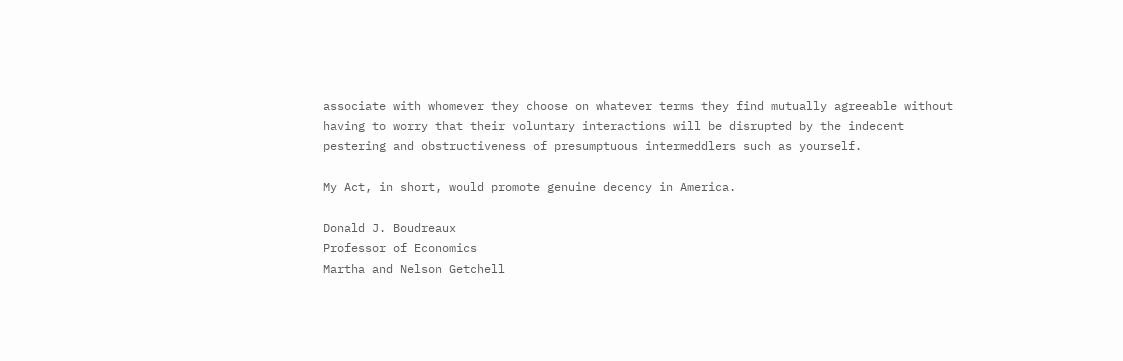associate with whomever they choose on whatever terms they find mutually agreeable without having to worry that their voluntary interactions will be disrupted by the indecent pestering and obstructiveness of presumptuous intermeddlers such as yourself.

My Act, in short, would promote genuine decency in America.

Donald J. Boudreaux
Professor of Economics
Martha and Nelson Getchell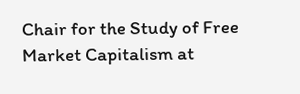Chair for the Study of Free Market Capitalism at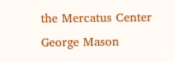the Mercatus Center
George Mason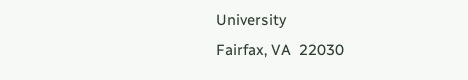University
Fairfax, VA  22030